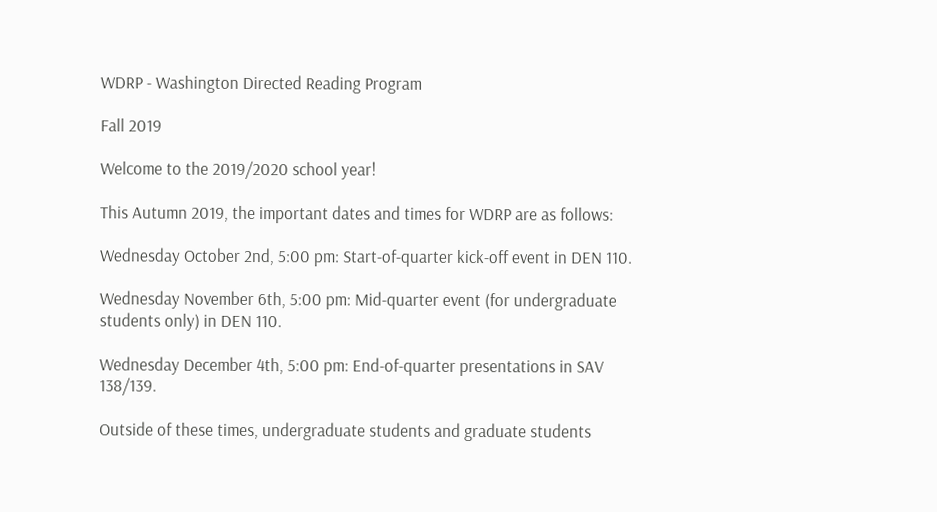WDRP - Washington Directed Reading Program

Fall 2019

Welcome to the 2019/2020 school year!

This Autumn 2019, the important dates and times for WDRP are as follows:

Wednesday October 2nd, 5:00 pm: Start-of-quarter kick-off event in DEN 110.

Wednesday November 6th, 5:00 pm: Mid-quarter event (for undergraduate students only) in DEN 110.

Wednesday December 4th, 5:00 pm: End-of-quarter presentations in SAV 138/139.

Outside of these times, undergraduate students and graduate students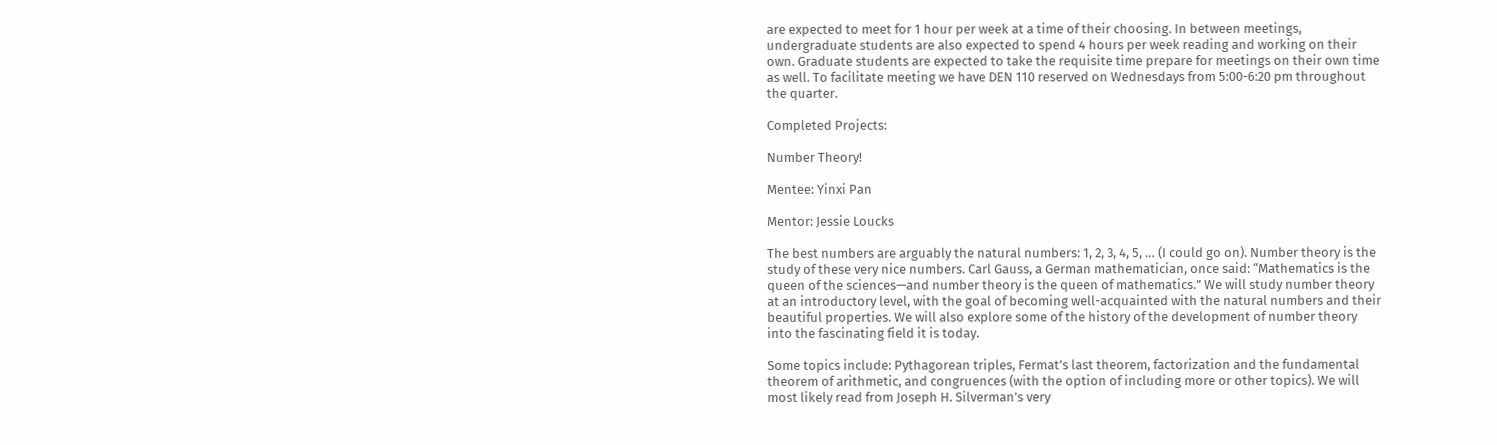are expected to meet for 1 hour per week at a time of their choosing. In between meetings, undergraduate students are also expected to spend 4 hours per week reading and working on their own. Graduate students are expected to take the requisite time prepare for meetings on their own time as well. To facilitate meeting we have DEN 110 reserved on Wednesdays from 5:00-6:20 pm throughout the quarter.

Completed Projects:

Number Theory!

Mentee: Yinxi Pan

Mentor: Jessie Loucks

The best numbers are arguably the natural numbers: 1, 2, 3, 4, 5, … (I could go on). Number theory is the study of these very nice numbers. Carl Gauss, a German mathematician, once said: “Mathematics is the queen of the sciences—and number theory is the queen of mathematics.” We will study number theory at an introductory level, with the goal of becoming well-acquainted with the natural numbers and their beautiful properties. We will also explore some of the history of the development of number theory into the fascinating field it is today.

Some topics include: Pythagorean triples, Fermat’s last theorem, factorization and the fundamental theorem of arithmetic, and congruences (with the option of including more or other topics). We will most likely read from Joseph H. Silverman’s very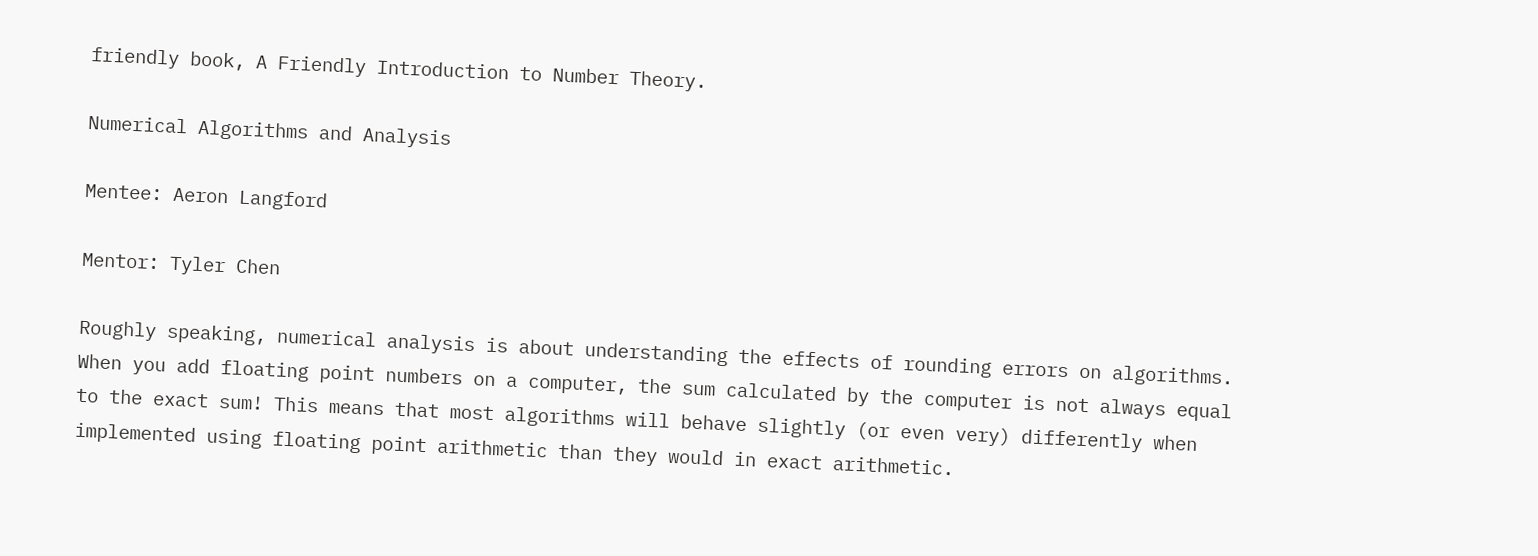friendly book, A Friendly Introduction to Number Theory.

Numerical Algorithms and Analysis

Mentee: Aeron Langford

Mentor: Tyler Chen

Roughly speaking, numerical analysis is about understanding the effects of rounding errors on algorithms. When you add floating point numbers on a computer, the sum calculated by the computer is not always equal to the exact sum! This means that most algorithms will behave slightly (or even very) differently when implemented using floating point arithmetic than they would in exact arithmetic.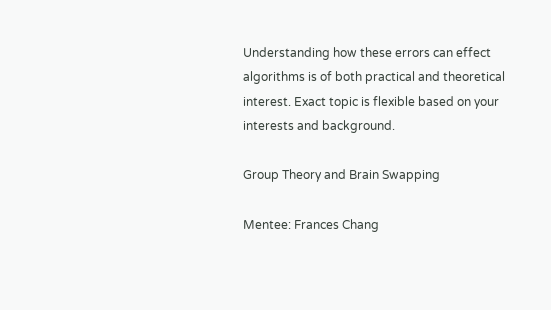Understanding how these errors can effect algorithms is of both practical and theoretical interest. Exact topic is flexible based on your interests and background.

Group Theory and Brain Swapping

Mentee: Frances Chang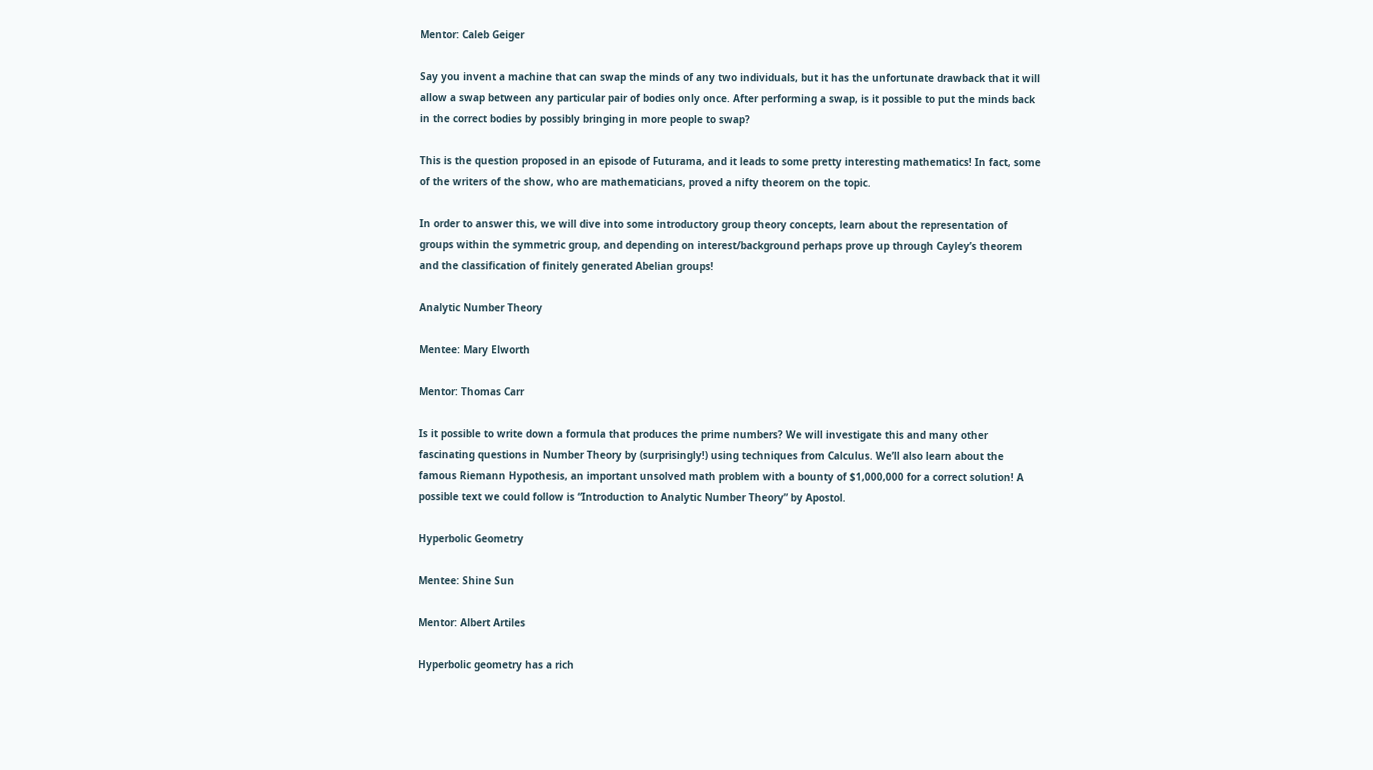Mentor: Caleb Geiger

Say you invent a machine that can swap the minds of any two individuals, but it has the unfortunate drawback that it will allow a swap between any particular pair of bodies only once. After performing a swap, is it possible to put the minds back in the correct bodies by possibly bringing in more people to swap?

This is the question proposed in an episode of Futurama, and it leads to some pretty interesting mathematics! In fact, some of the writers of the show, who are mathematicians, proved a nifty theorem on the topic.

In order to answer this, we will dive into some introductory group theory concepts, learn about the representation of groups within the symmetric group, and depending on interest/background perhaps prove up through Cayley’s theorem and the classification of finitely generated Abelian groups!

Analytic Number Theory

Mentee: Mary Elworth

Mentor: Thomas Carr

Is it possible to write down a formula that produces the prime numbers? We will investigate this and many other fascinating questions in Number Theory by (surprisingly!) using techniques from Calculus. We’ll also learn about the famous Riemann Hypothesis, an important unsolved math problem with a bounty of $1,000,000 for a correct solution! A possible text we could follow is “Introduction to Analytic Number Theory” by Apostol.

Hyperbolic Geometry

Mentee: Shine Sun

Mentor: Albert Artiles

Hyperbolic geometry has a rich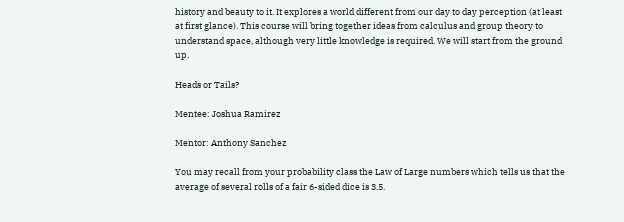history and beauty to it. It explores a world different from our day to day perception (at least at first glance). This course will bring together ideas from calculus and group theory to understand space, although very little knowledge is required. We will start from the ground up.

Heads or Tails?

Mentee: Joshua Ramirez

Mentor: Anthony Sanchez

You may recall from your probability class the Law of Large numbers which tells us that the average of several rolls of a fair 6-sided dice is 3.5.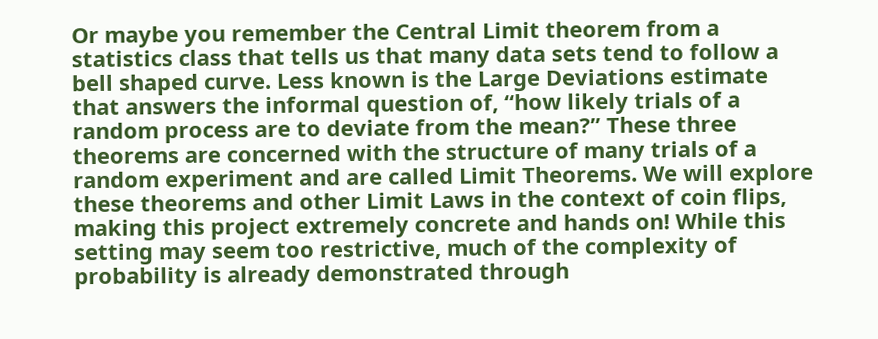Or maybe you remember the Central Limit theorem from a statistics class that tells us that many data sets tend to follow a bell shaped curve. Less known is the Large Deviations estimate that answers the informal question of, “how likely trials of a random process are to deviate from the mean?” These three theorems are concerned with the structure of many trials of a random experiment and are called Limit Theorems. We will explore these theorems and other Limit Laws in the context of coin flips, making this project extremely concrete and hands on! While this setting may seem too restrictive, much of the complexity of probability is already demonstrated through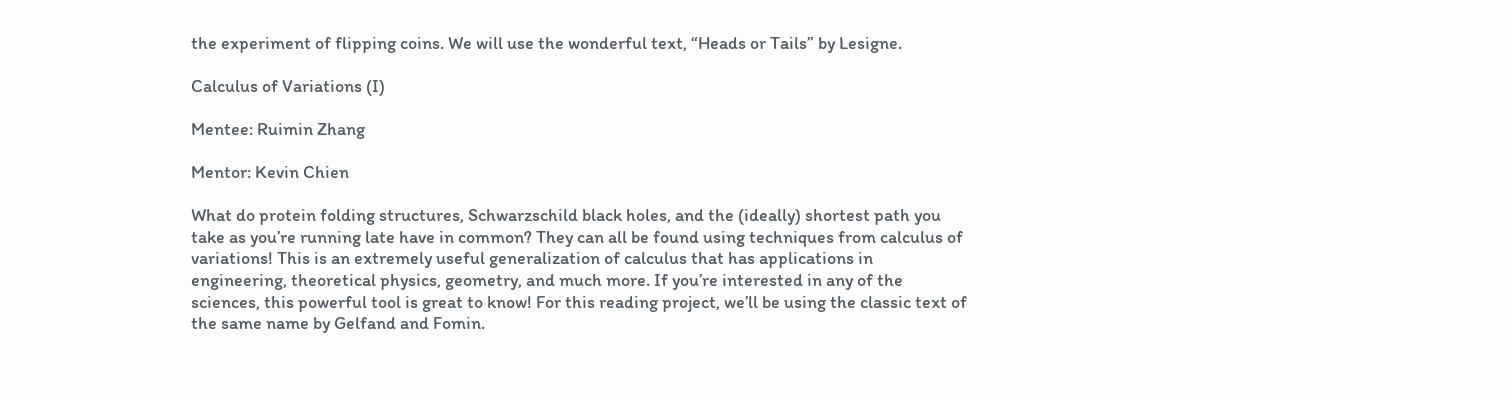the experiment of flipping coins. We will use the wonderful text, “Heads or Tails” by Lesigne.

Calculus of Variations (I)

Mentee: Ruimin Zhang

Mentor: Kevin Chien

What do protein folding structures, Schwarzschild black holes, and the (ideally) shortest path you take as you’re running late have in common? They can all be found using techniques from calculus of variations! This is an extremely useful generalization of calculus that has applications in engineering, theoretical physics, geometry, and much more. If you’re interested in any of the sciences, this powerful tool is great to know! For this reading project, we’ll be using the classic text of the same name by Gelfand and Fomin.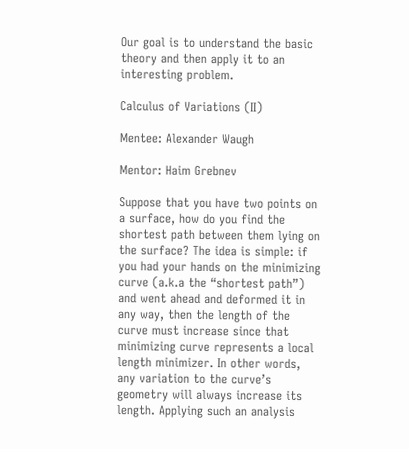Our goal is to understand the basic theory and then apply it to an interesting problem.

Calculus of Variations (II)

Mentee: Alexander Waugh

Mentor: Haim Grebnev

Suppose that you have two points on a surface, how do you find the shortest path between them lying on the surface? The idea is simple: if you had your hands on the minimizing curve (a.k.a the “shortest path”) and went ahead and deformed it in any way, then the length of the curve must increase since that minimizing curve represents a local length minimizer. In other words, any variation to the curve’s geometry will always increase its length. Applying such an analysis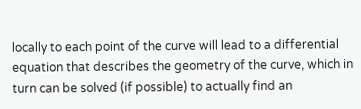locally to each point of the curve will lead to a differential equation that describes the geometry of the curve, which in turn can be solved (if possible) to actually find an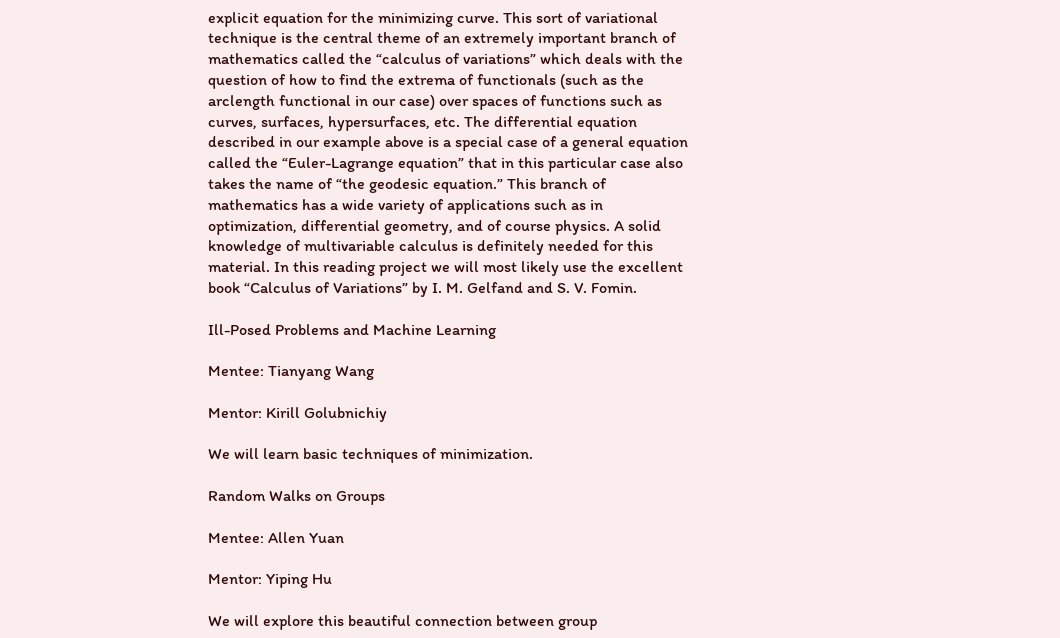explicit equation for the minimizing curve. This sort of variational technique is the central theme of an extremely important branch of mathematics called the “calculus of variations” which deals with the question of how to find the extrema of functionals (such as the arclength functional in our case) over spaces of functions such as curves, surfaces, hypersurfaces, etc. The differential equation described in our example above is a special case of a general equation called the “Euler-Lagrange equation” that in this particular case also takes the name of “the geodesic equation.” This branch of mathematics has a wide variety of applications such as in optimization, differential geometry, and of course physics. A solid knowledge of multivariable calculus is definitely needed for this material. In this reading project we will most likely use the excellent book “Calculus of Variations” by I. M. Gelfand and S. V. Fomin.

Ill-Posed Problems and Machine Learning

Mentee: Tianyang Wang

Mentor: Kirill Golubnichiy

We will learn basic techniques of minimization.

Random Walks on Groups

Mentee: Allen Yuan

Mentor: Yiping Hu

We will explore this beautiful connection between group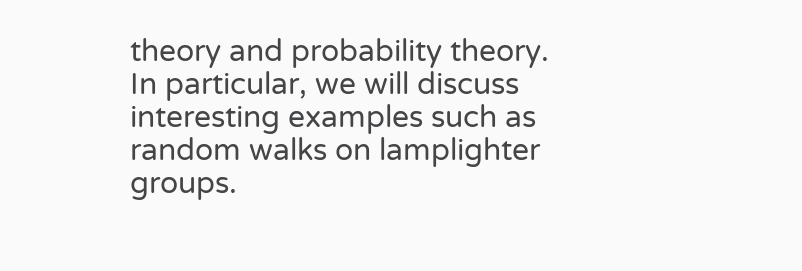theory and probability theory. In particular, we will discuss interesting examples such as random walks on lamplighter groups.